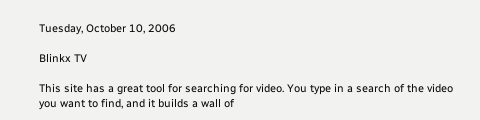Tuesday, October 10, 2006

Blinkx TV

This site has a great tool for searching for video. You type in a search of the video you want to find, and it builds a wall of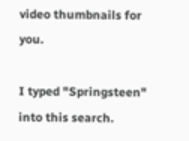video thumbnails for you.

I typed "Springsteen" into this search.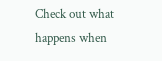Check out what happens when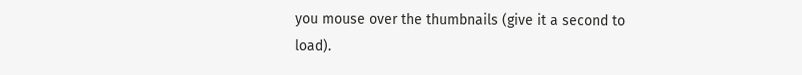you mouse over the thumbnails (give it a second to load).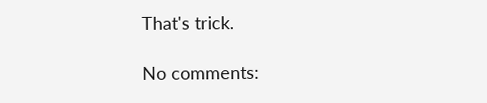That's trick.

No comments: